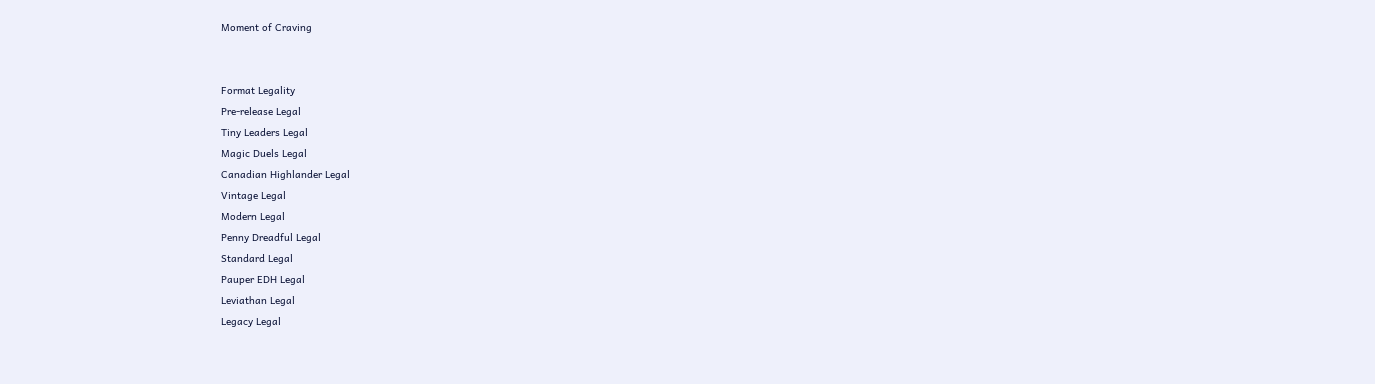Moment of Craving


Format Legality
Pre-release Legal
Tiny Leaders Legal
Magic Duels Legal
Canadian Highlander Legal
Vintage Legal
Modern Legal
Penny Dreadful Legal
Standard Legal
Pauper EDH Legal
Leviathan Legal
Legacy Legal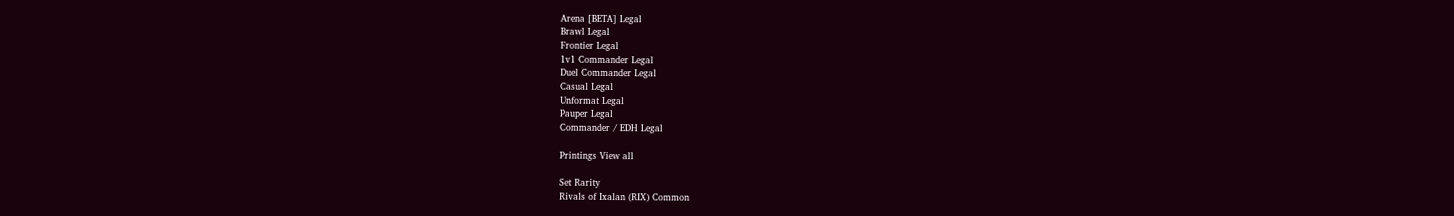Arena [BETA] Legal
Brawl Legal
Frontier Legal
1v1 Commander Legal
Duel Commander Legal
Casual Legal
Unformat Legal
Pauper Legal
Commander / EDH Legal

Printings View all

Set Rarity
Rivals of Ixalan (RIX) Common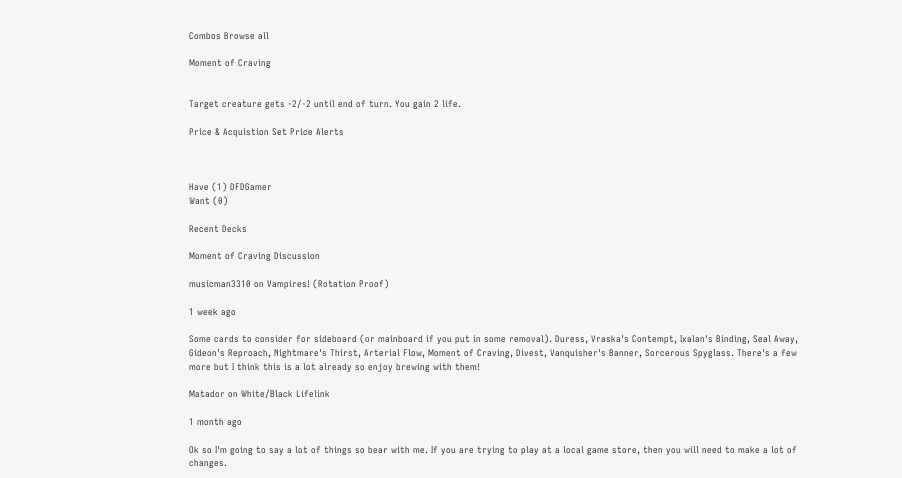Combos Browse all

Moment of Craving


Target creature gets -2/-2 until end of turn. You gain 2 life.

Price & Acquistion Set Price Alerts



Have (1) DFDGamer
Want (0)

Recent Decks

Moment of Craving Discussion

musicman3310 on Vampires! (Rotation Proof)

1 week ago

Some cards to consider for sideboard (or mainboard if you put in some removal). Duress, Vraska's Contempt, Ixalan's Binding, Seal Away, Gideon's Reproach, Nightmare's Thirst, Arterial Flow, Moment of Craving, Divest, Vanquisher's Banner, Sorcerous Spyglass. There's a few more but I think this is a lot already so enjoy brewing with them!

Matador on White/Black Lifelink

1 month ago

Ok so I'm going to say a lot of things so bear with me. If you are trying to play at a local game store, then you will need to make a lot of changes.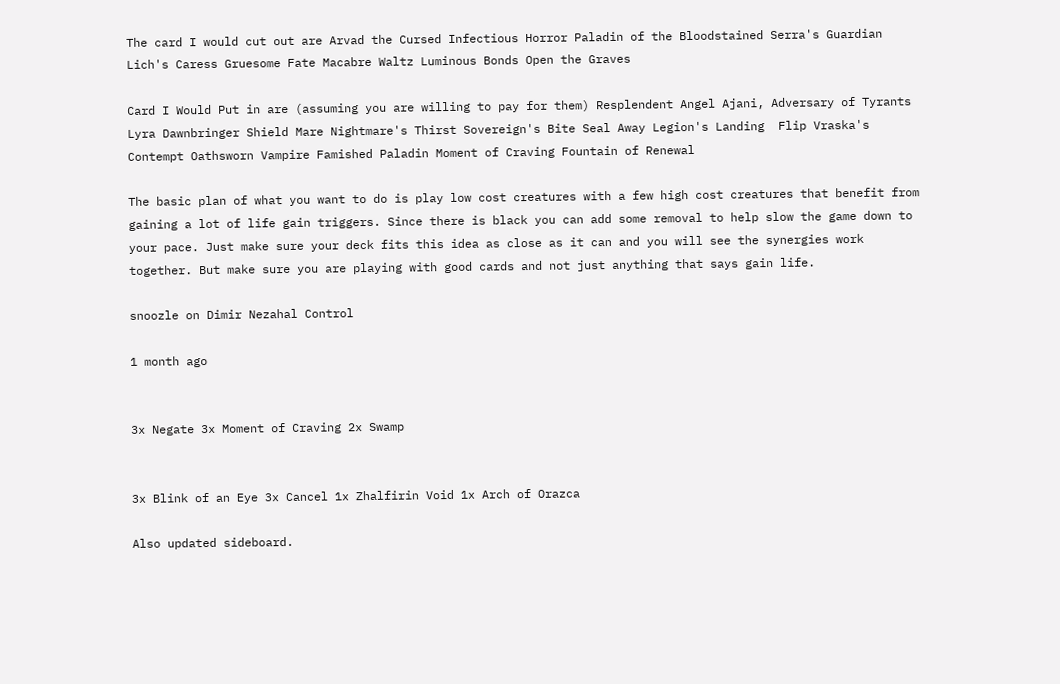The card I would cut out are Arvad the Cursed Infectious Horror Paladin of the Bloodstained Serra's Guardian Lich's Caress Gruesome Fate Macabre Waltz Luminous Bonds Open the Graves

Card I Would Put in are (assuming you are willing to pay for them) Resplendent Angel Ajani, Adversary of Tyrants Lyra Dawnbringer Shield Mare Nightmare's Thirst Sovereign's Bite Seal Away Legion's Landing  Flip Vraska's Contempt Oathsworn Vampire Famished Paladin Moment of Craving Fountain of Renewal

The basic plan of what you want to do is play low cost creatures with a few high cost creatures that benefit from gaining a lot of life gain triggers. Since there is black you can add some removal to help slow the game down to your pace. Just make sure your deck fits this idea as close as it can and you will see the synergies work together. But make sure you are playing with good cards and not just anything that says gain life.

snoozle on Dimir Nezahal Control

1 month ago


3x Negate 3x Moment of Craving 2x Swamp


3x Blink of an Eye 3x Cancel 1x Zhalfirin Void 1x Arch of Orazca

Also updated sideboard.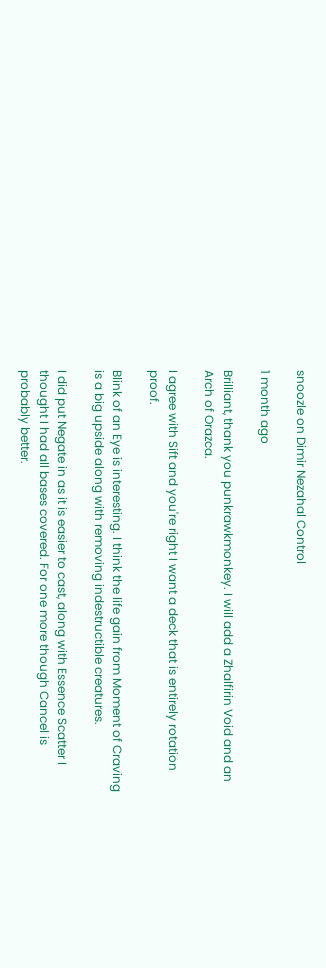snoozle on Dimir Nezahal Control

1 month ago

Brilliant, thank you punkrawkmonkey. I will add a Zhalfirin Void and an Arch of Orazca.

I agree with Sift and you're right I want a deck that is entirely rotation proof.

Blink of an Eye is interesting. I think the life gain from Moment of Craving is a big upside along with removing indestructible creatures.

I did put Negate in as it is easier to cast, along with Essence Scatter I thought I had all bases covered. For one more though Cancel is probably better.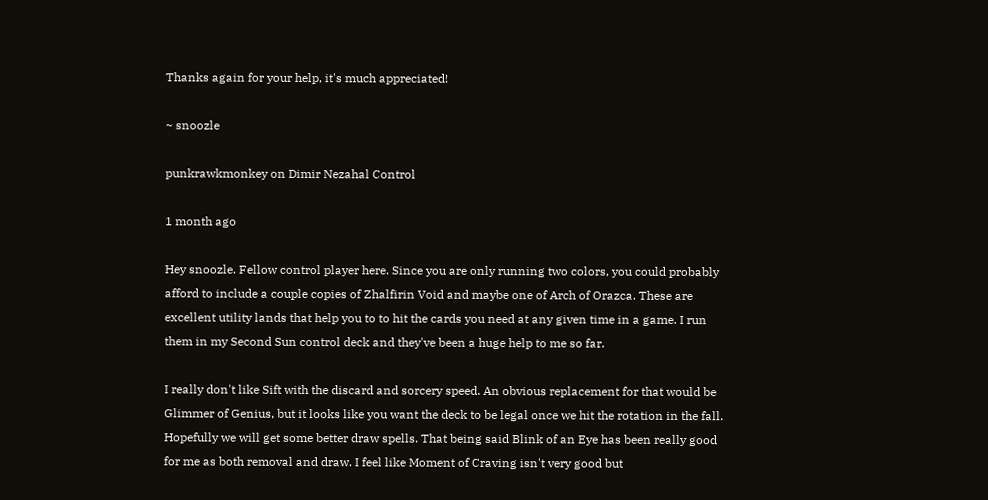Thanks again for your help, it's much appreciated!

~ snoozle

punkrawkmonkey on Dimir Nezahal Control

1 month ago

Hey snoozle. Fellow control player here. Since you are only running two colors, you could probably afford to include a couple copies of Zhalfirin Void and maybe one of Arch of Orazca. These are excellent utility lands that help you to to hit the cards you need at any given time in a game. I run them in my Second Sun control deck and they've been a huge help to me so far.

I really don't like Sift with the discard and sorcery speed. An obvious replacement for that would be Glimmer of Genius, but it looks like you want the deck to be legal once we hit the rotation in the fall. Hopefully we will get some better draw spells. That being said Blink of an Eye has been really good for me as both removal and draw. I feel like Moment of Craving isn't very good but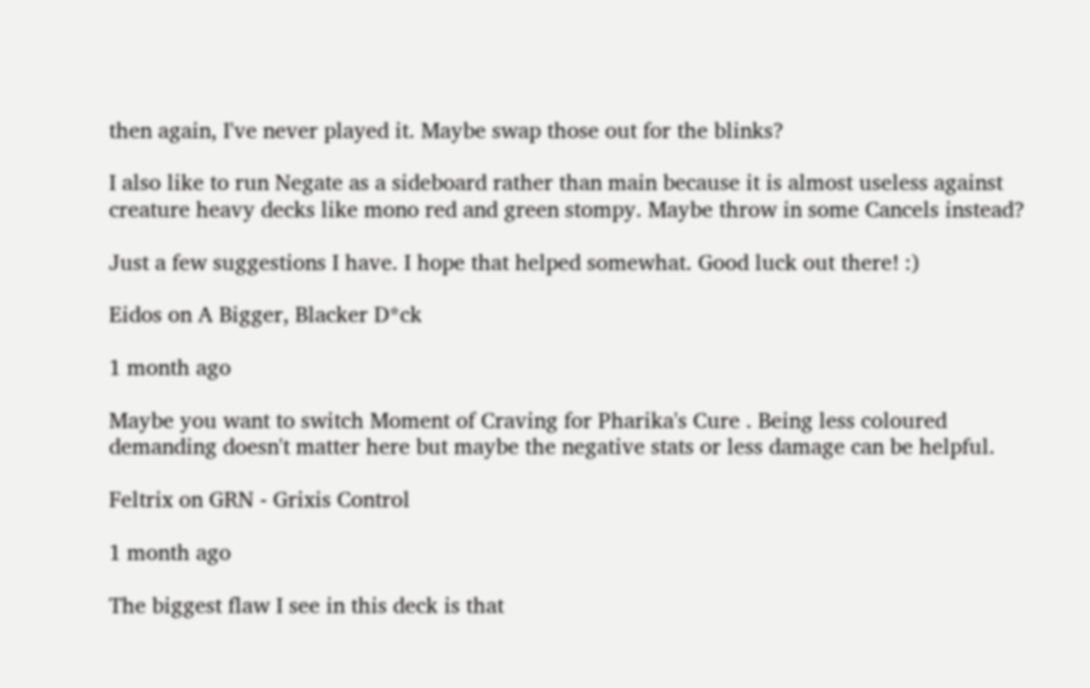then again, I've never played it. Maybe swap those out for the blinks?

I also like to run Negate as a sideboard rather than main because it is almost useless against creature heavy decks like mono red and green stompy. Maybe throw in some Cancels instead?

Just a few suggestions I have. I hope that helped somewhat. Good luck out there! :)

Eidos on A Bigger, Blacker D*ck

1 month ago

Maybe you want to switch Moment of Craving for Pharika's Cure . Being less coloured demanding doesn't matter here but maybe the negative stats or less damage can be helpful.

Feltrix on GRN - Grixis Control

1 month ago

The biggest flaw I see in this deck is that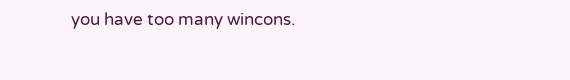you have too many wincons.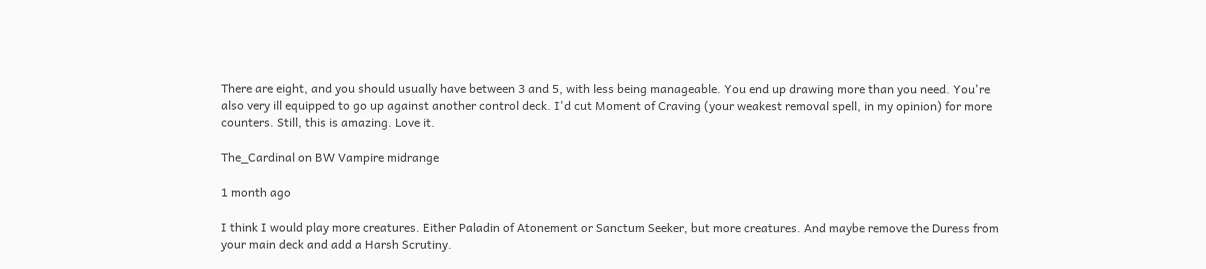There are eight, and you should usually have between 3 and 5, with less being manageable. You end up drawing more than you need. You're also very ill equipped to go up against another control deck. I'd cut Moment of Craving (your weakest removal spell, in my opinion) for more counters. Still, this is amazing. Love it.

The_Cardinal on BW Vampire midrange

1 month ago

I think I would play more creatures. Either Paladin of Atonement or Sanctum Seeker, but more creatures. And maybe remove the Duress from your main deck and add a Harsh Scrutiny.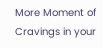More Moment of Cravings in your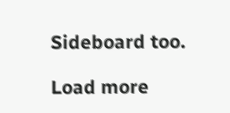Sideboard too.

Load more